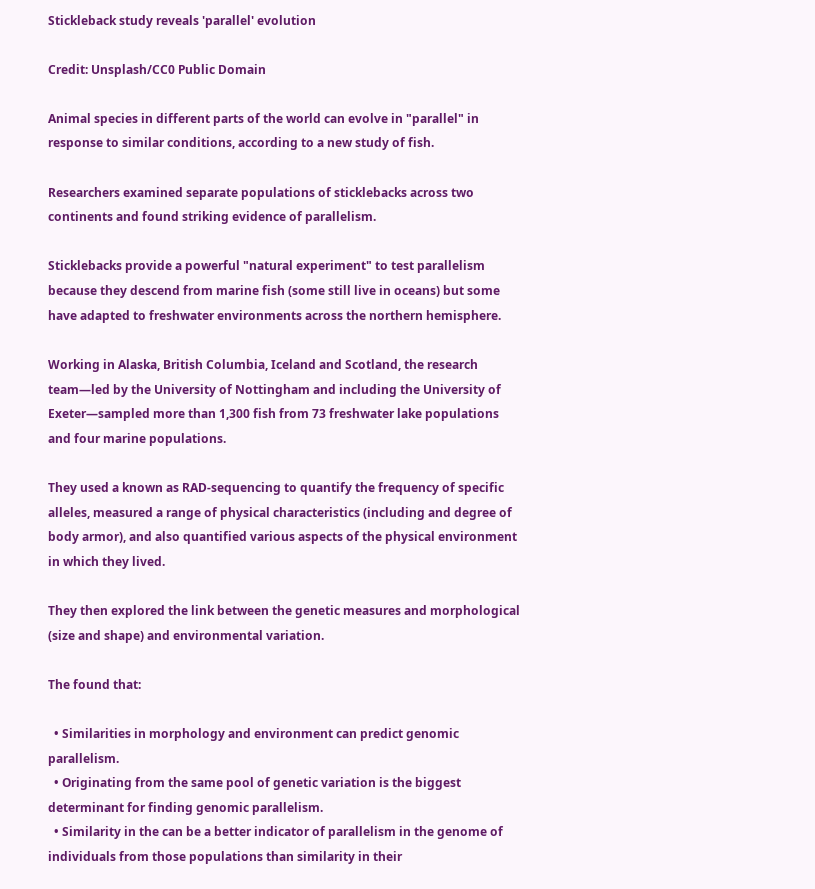Stickleback study reveals 'parallel' evolution

Credit: Unsplash/CC0 Public Domain

Animal species in different parts of the world can evolve in "parallel" in response to similar conditions, according to a new study of fish.

Researchers examined separate populations of sticklebacks across two continents and found striking evidence of parallelism.

Sticklebacks provide a powerful "natural experiment" to test parallelism because they descend from marine fish (some still live in oceans) but some have adapted to freshwater environments across the northern hemisphere.

Working in Alaska, British Columbia, Iceland and Scotland, the research team—led by the University of Nottingham and including the University of Exeter—sampled more than 1,300 fish from 73 freshwater lake populations and four marine populations.

They used a known as RAD-sequencing to quantify the frequency of specific alleles, measured a range of physical characteristics (including and degree of body armor), and also quantified various aspects of the physical environment in which they lived.

They then explored the link between the genetic measures and morphological (size and shape) and environmental variation.

The found that:

  • Similarities in morphology and environment can predict genomic parallelism.
  • Originating from the same pool of genetic variation is the biggest determinant for finding genomic parallelism.
  • Similarity in the can be a better indicator of parallelism in the genome of individuals from those populations than similarity in their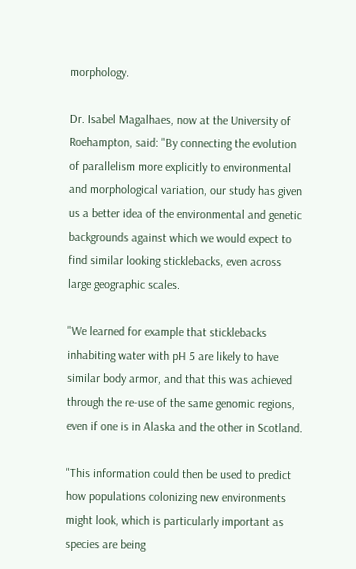morphology.

Dr. Isabel Magalhaes, now at the University of Roehampton, said: "By connecting the evolution of parallelism more explicitly to environmental and morphological variation, our study has given us a better idea of the environmental and genetic backgrounds against which we would expect to find similar looking sticklebacks, even across large geographic scales.

"We learned for example that sticklebacks inhabiting water with pH 5 are likely to have similar body armor, and that this was achieved through the re-use of the same genomic regions, even if one is in Alaska and the other in Scotland.

"This information could then be used to predict how populations colonizing new environments might look, which is particularly important as species are being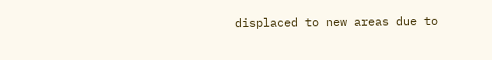displaced to new areas due to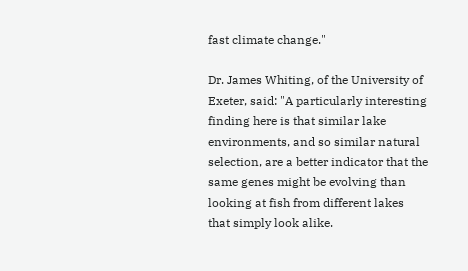fast climate change."

Dr. James Whiting, of the University of Exeter, said: "A particularly interesting finding here is that similar lake environments, and so similar natural selection, are a better indicator that the same genes might be evolving than looking at fish from different lakes that simply look alike.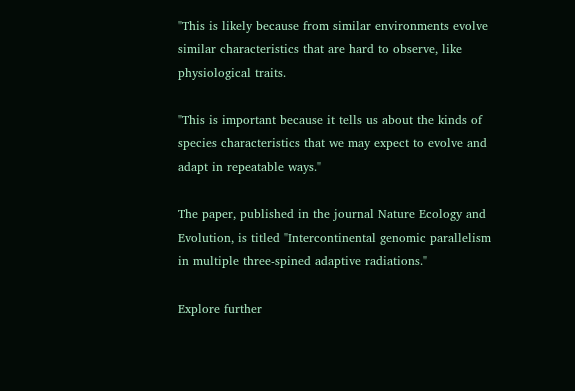"This is likely because from similar environments evolve similar characteristics that are hard to observe, like physiological traits.

"This is important because it tells us about the kinds of species characteristics that we may expect to evolve and adapt in repeatable ways."

The paper, published in the journal Nature Ecology and Evolution, is titled "Intercontinental genomic parallelism in multiple three-spined adaptive radiations."

Explore further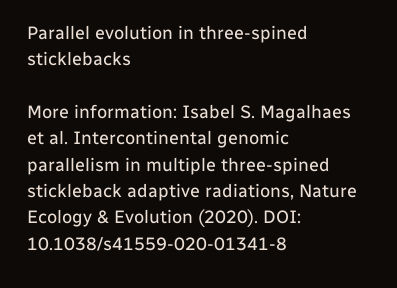Parallel evolution in three-spined sticklebacks

More information: Isabel S. Magalhaes et al. Intercontinental genomic parallelism in multiple three-spined stickleback adaptive radiations, Nature Ecology & Evolution (2020). DOI: 10.1038/s41559-020-01341-8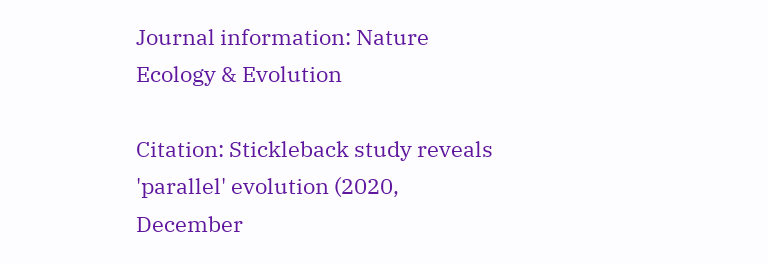Journal information: Nature Ecology & Evolution

Citation: Stickleback study reveals 'parallel' evolution (2020, December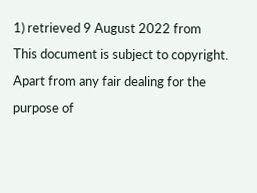1) retrieved 9 August 2022 from
This document is subject to copyright. Apart from any fair dealing for the purpose of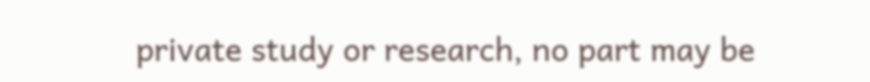private study or research, no part may be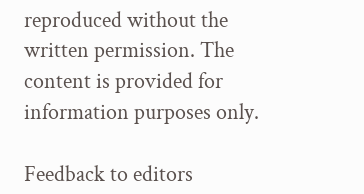reproduced without the written permission. The content is provided for information purposes only.

Feedback to editors